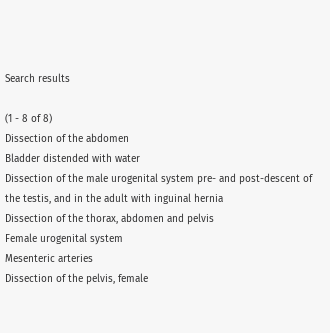Search results

(1 - 8 of 8)
Dissection of the abdomen
Bladder distended with water
Dissection of the male urogenital system pre- and post-descent of the testis, and in the adult with inguinal hernia
Dissection of the thorax, abdomen and pelvis
Female urogenital system
Mesenteric arteries
Dissection of the pelvis, female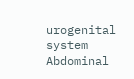urogenital system
Abdominal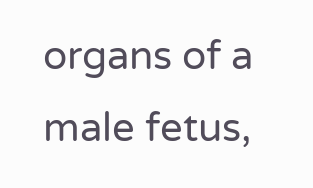organs of a male fetus,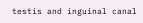testis and inguinal canal